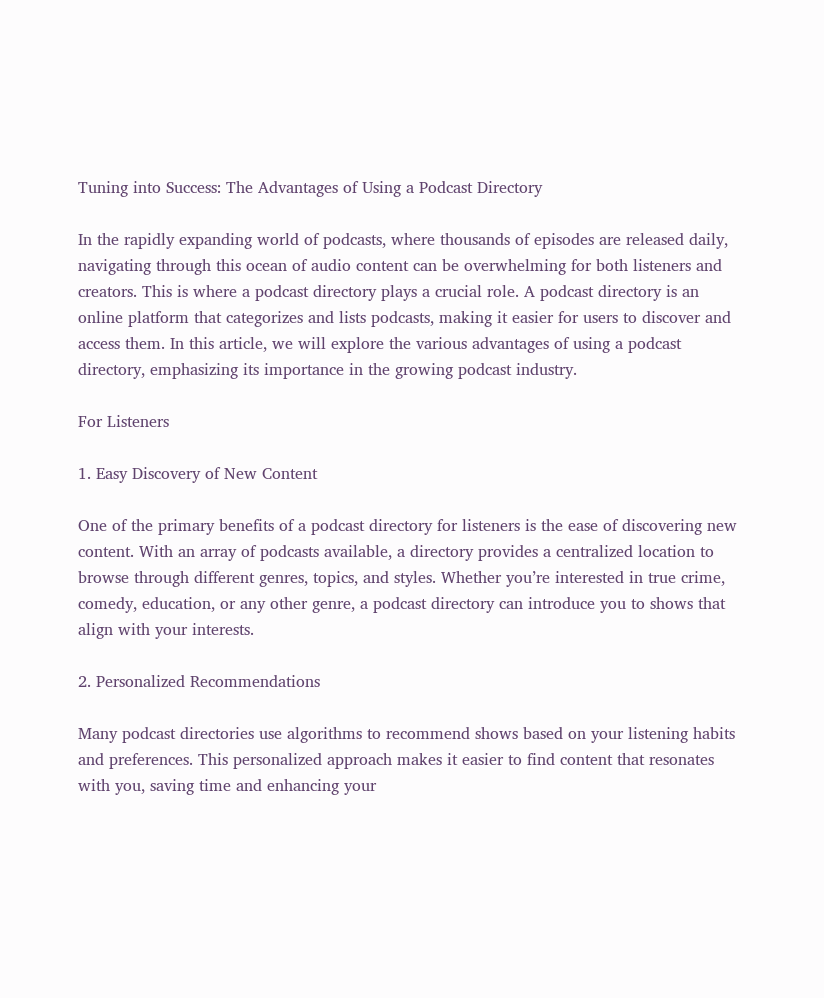Tuning into Success: The Advantages of Using a Podcast Directory

In the rapidly expanding world of podcasts, where thousands of episodes are released daily, navigating through this ocean of audio content can be overwhelming for both listeners and creators. This is where a podcast directory plays a crucial role. A podcast directory is an online platform that categorizes and lists podcasts, making it easier for users to discover and access them. In this article, we will explore the various advantages of using a podcast directory, emphasizing its importance in the growing podcast industry.

For Listeners

1. Easy Discovery of New Content

One of the primary benefits of a podcast directory for listeners is the ease of discovering new content. With an array of podcasts available, a directory provides a centralized location to browse through different genres, topics, and styles. Whether you’re interested in true crime, comedy, education, or any other genre, a podcast directory can introduce you to shows that align with your interests.

2. Personalized Recommendations

Many podcast directories use algorithms to recommend shows based on your listening habits and preferences. This personalized approach makes it easier to find content that resonates with you, saving time and enhancing your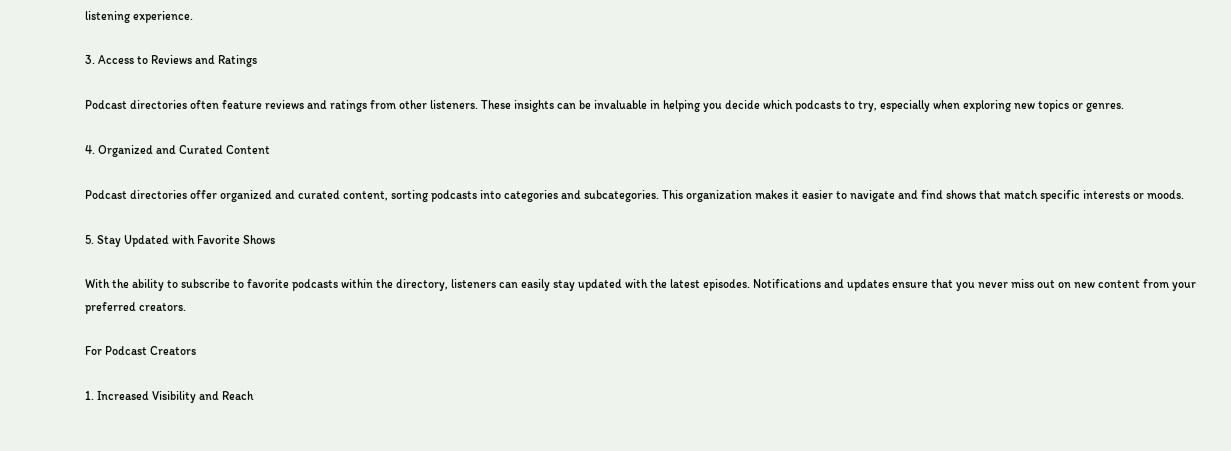listening experience.

3. Access to Reviews and Ratings

Podcast directories often feature reviews and ratings from other listeners. These insights can be invaluable in helping you decide which podcasts to try, especially when exploring new topics or genres.

4. Organized and Curated Content

Podcast directories offer organized and curated content, sorting podcasts into categories and subcategories. This organization makes it easier to navigate and find shows that match specific interests or moods.

5. Stay Updated with Favorite Shows

With the ability to subscribe to favorite podcasts within the directory, listeners can easily stay updated with the latest episodes. Notifications and updates ensure that you never miss out on new content from your preferred creators.

For Podcast Creators

1. Increased Visibility and Reach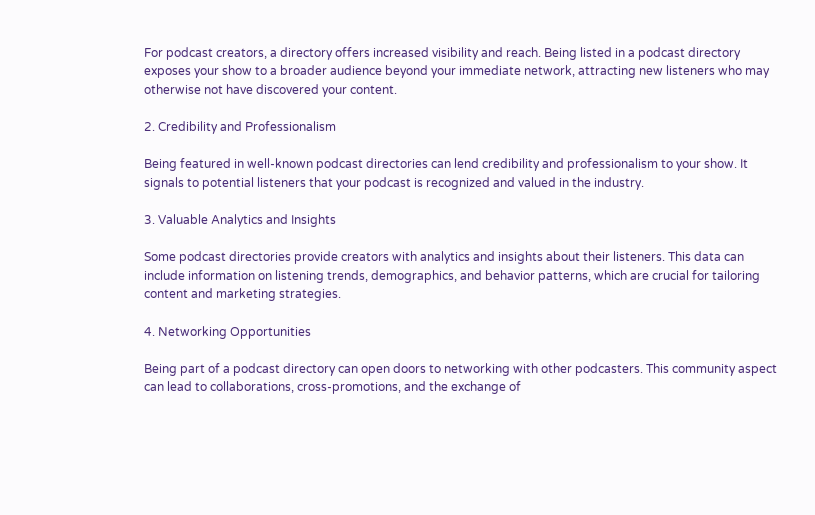For podcast creators, a directory offers increased visibility and reach. Being listed in a podcast directory exposes your show to a broader audience beyond your immediate network, attracting new listeners who may otherwise not have discovered your content.

2. Credibility and Professionalism

Being featured in well-known podcast directories can lend credibility and professionalism to your show. It signals to potential listeners that your podcast is recognized and valued in the industry.

3. Valuable Analytics and Insights

Some podcast directories provide creators with analytics and insights about their listeners. This data can include information on listening trends, demographics, and behavior patterns, which are crucial for tailoring content and marketing strategies.

4. Networking Opportunities

Being part of a podcast directory can open doors to networking with other podcasters. This community aspect can lead to collaborations, cross-promotions, and the exchange of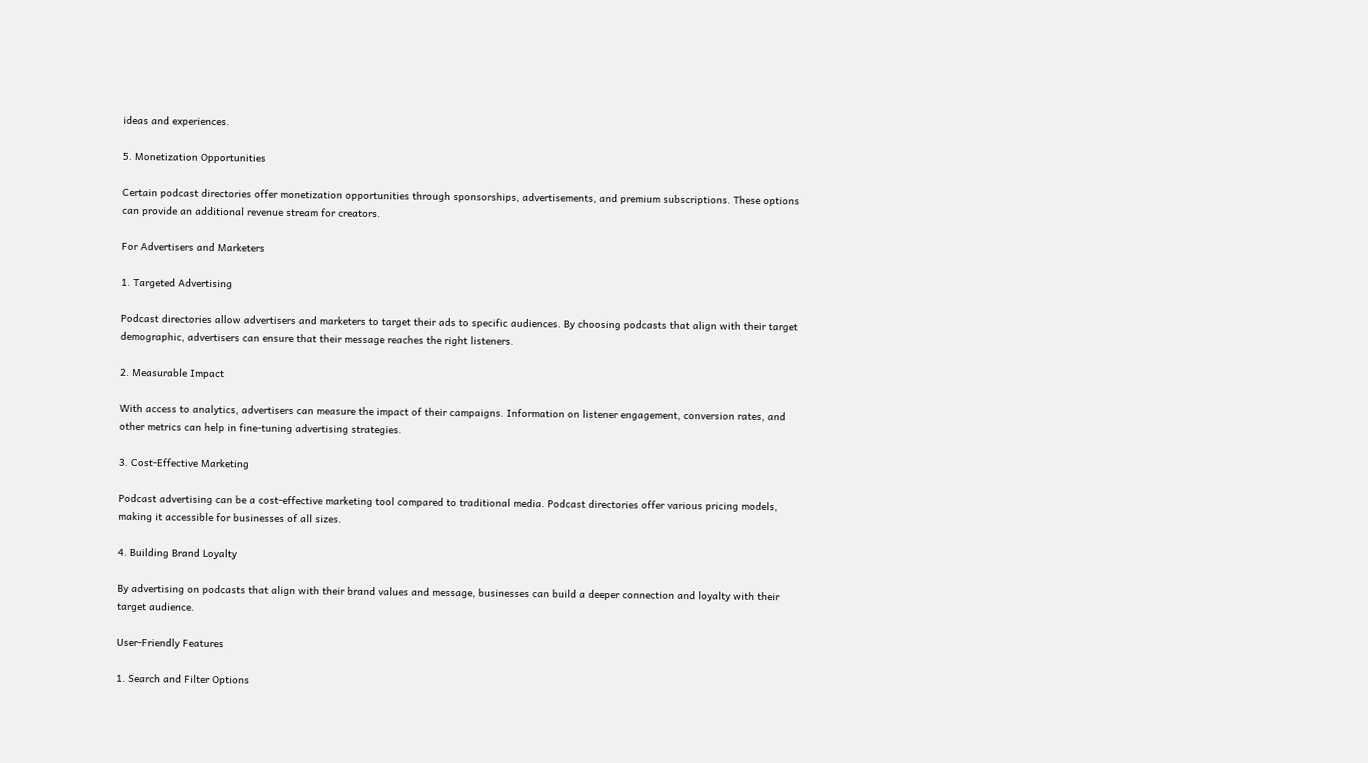ideas and experiences.

5. Monetization Opportunities

Certain podcast directories offer monetization opportunities through sponsorships, advertisements, and premium subscriptions. These options can provide an additional revenue stream for creators.

For Advertisers and Marketers

1. Targeted Advertising

Podcast directories allow advertisers and marketers to target their ads to specific audiences. By choosing podcasts that align with their target demographic, advertisers can ensure that their message reaches the right listeners.

2. Measurable Impact

With access to analytics, advertisers can measure the impact of their campaigns. Information on listener engagement, conversion rates, and other metrics can help in fine-tuning advertising strategies.

3. Cost-Effective Marketing

Podcast advertising can be a cost-effective marketing tool compared to traditional media. Podcast directories offer various pricing models, making it accessible for businesses of all sizes.

4. Building Brand Loyalty

By advertising on podcasts that align with their brand values and message, businesses can build a deeper connection and loyalty with their target audience.

User-Friendly Features

1. Search and Filter Options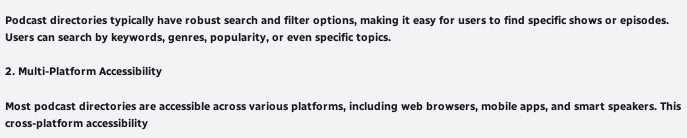Podcast directories typically have robust search and filter options, making it easy for users to find specific shows or episodes. Users can search by keywords, genres, popularity, or even specific topics.

2. Multi-Platform Accessibility

Most podcast directories are accessible across various platforms, including web browsers, mobile apps, and smart speakers. This cross-platform accessibility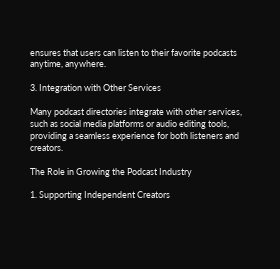ensures that users can listen to their favorite podcasts anytime, anywhere.

3. Integration with Other Services

Many podcast directories integrate with other services, such as social media platforms or audio editing tools, providing a seamless experience for both listeners and creators.

The Role in Growing the Podcast Industry

1. Supporting Independent Creators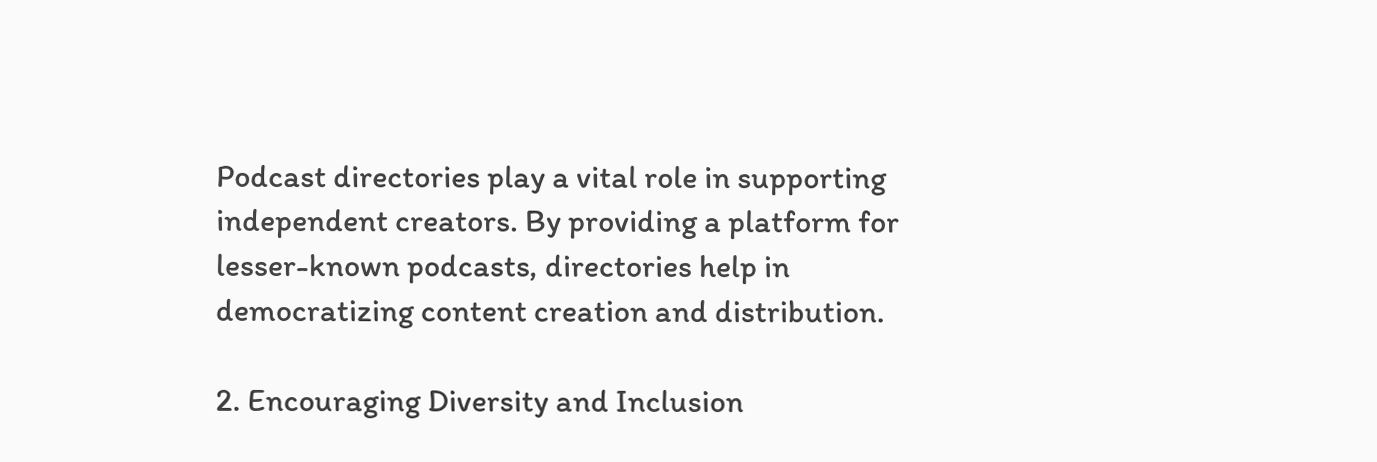Podcast directories play a vital role in supporting independent creators. By providing a platform for lesser-known podcasts, directories help in democratizing content creation and distribution.

2. Encouraging Diversity and Inclusion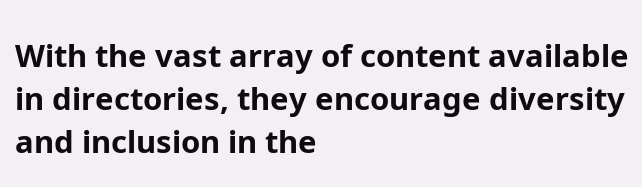With the vast array of content available in directories, they encourage diversity and inclusion in the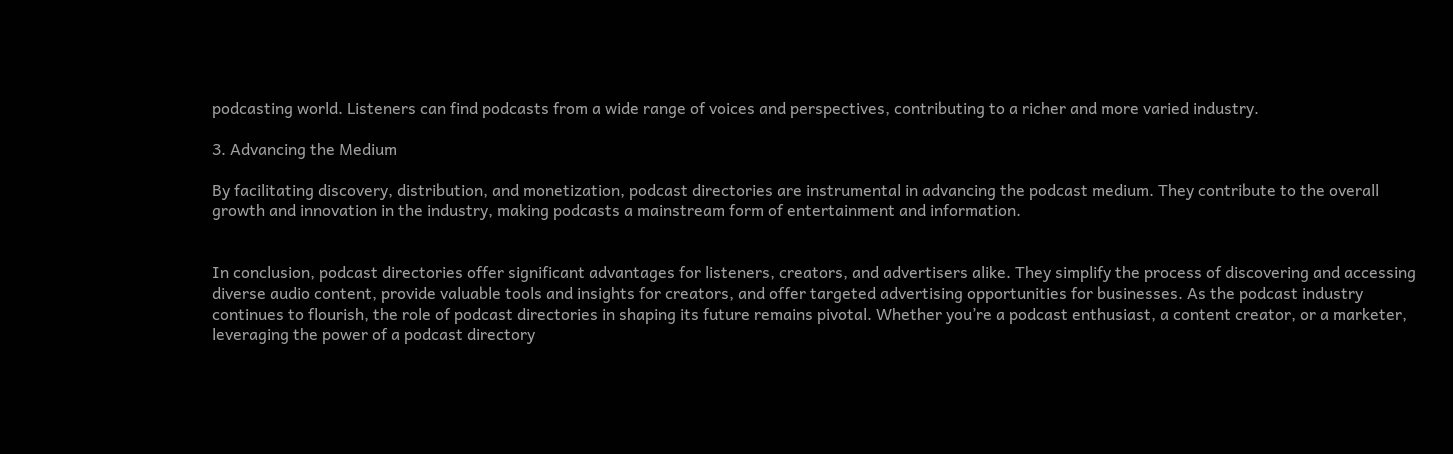podcasting world. Listeners can find podcasts from a wide range of voices and perspectives, contributing to a richer and more varied industry.

3. Advancing the Medium

By facilitating discovery, distribution, and monetization, podcast directories are instrumental in advancing the podcast medium. They contribute to the overall growth and innovation in the industry, making podcasts a mainstream form of entertainment and information.


In conclusion, podcast directories offer significant advantages for listeners, creators, and advertisers alike. They simplify the process of discovering and accessing diverse audio content, provide valuable tools and insights for creators, and offer targeted advertising opportunities for businesses. As the podcast industry continues to flourish, the role of podcast directories in shaping its future remains pivotal. Whether you’re a podcast enthusiast, a content creator, or a marketer, leveraging the power of a podcast directory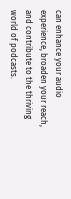can enhance your audio experience, broaden your reach, and contribute to the thriving world of podcasts.